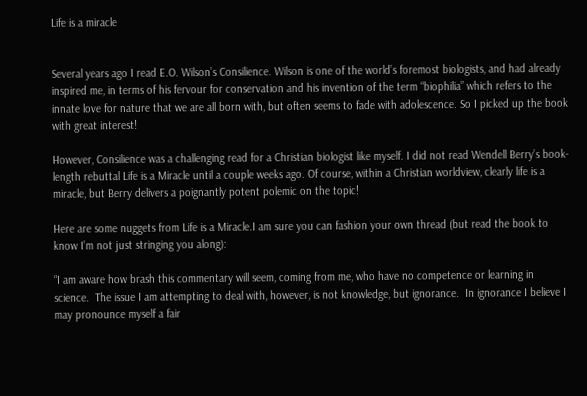Life is a miracle


Several years ago I read E.O. Wilson’s Consilience. Wilson is one of the world’s foremost biologists, and had already inspired me, in terms of his fervour for conservation and his invention of the term “biophilia” which refers to the innate love for nature that we are all born with, but often seems to fade with adolescence. So I picked up the book with great interest!

However, Consilience was a challenging read for a Christian biologist like myself. I did not read Wendell Berry’s book-length rebuttal Life is a Miracle until a couple weeks ago. Of course, within a Christian worldview, clearly life is a miracle, but Berry delivers a poignantly potent polemic on the topic!

Here are some nuggets from Life is a Miracle.I am sure you can fashion your own thread (but read the book to know I’m not just stringing you along):

“I am aware how brash this commentary will seem, coming from me, who have no competence or learning in science.  The issue I am attempting to deal with, however, is not knowledge, but ignorance.  In ignorance I believe I may pronounce myself a fair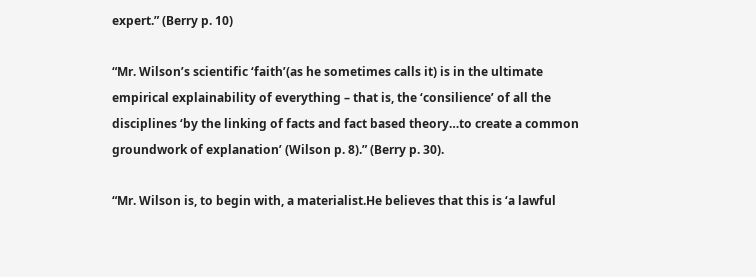expert.” (Berry p. 10)

“Mr. Wilson’s scientific ‘faith’(as he sometimes calls it) is in the ultimate empirical explainability of everything – that is, the ‘consilience’ of all the disciplines ‘by the linking of facts and fact based theory…to create a common groundwork of explanation’ (Wilson p. 8).” (Berry p. 30).

“Mr. Wilson is, to begin with, a materialist.He believes that this is ‘a lawful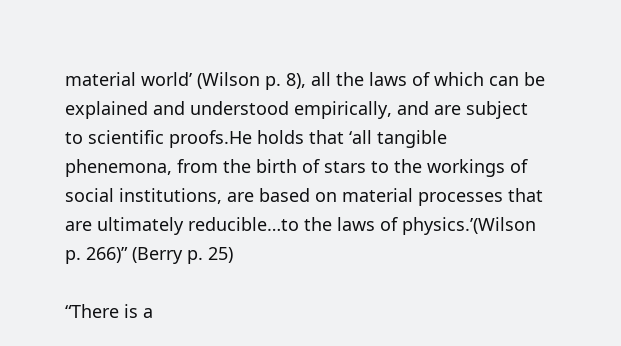material world’ (Wilson p. 8), all the laws of which can be explained and understood empirically, and are subject to scientific proofs.He holds that ‘all tangible phenemona, from the birth of stars to the workings of social institutions, are based on material processes that are ultimately reducible…to the laws of physics.’(Wilson p. 266)” (Berry p. 25)

“There is a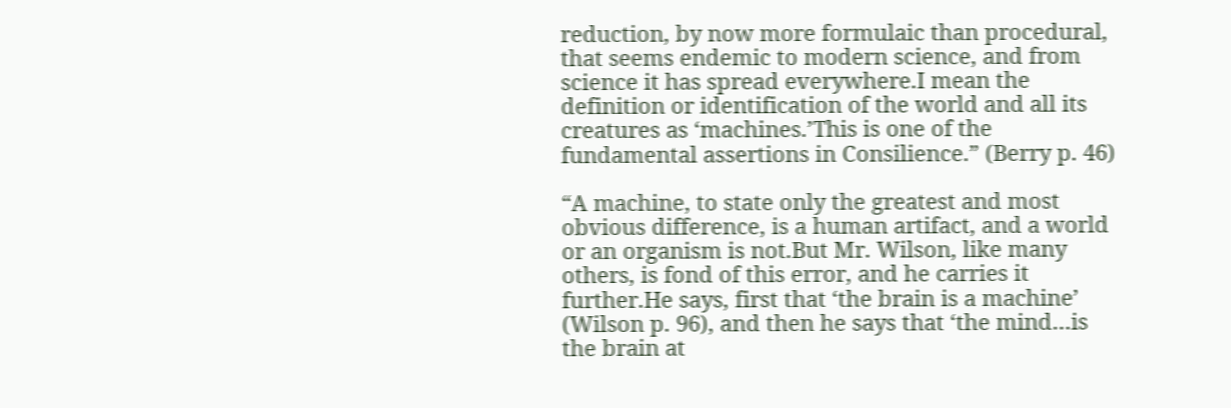reduction, by now more formulaic than procedural, that seems endemic to modern science, and from science it has spread everywhere.I mean the definition or identification of the world and all its creatures as ‘machines.’This is one of the fundamental assertions in Consilience.” (Berry p. 46)

“A machine, to state only the greatest and most obvious difference, is a human artifact, and a world or an organism is not.But Mr. Wilson, like many others, is fond of this error, and he carries it further.He says, first that ‘the brain is a machine’ (Wilson p. 96), and then he says that ‘the mind…is the brain at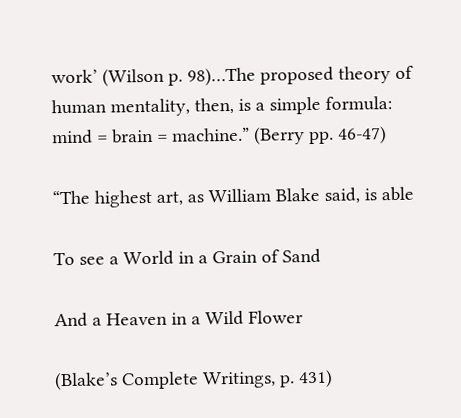work’ (Wilson p. 98)…The proposed theory of human mentality, then, is a simple formula: mind = brain = machine.” (Berry pp. 46-47)

“The highest art, as William Blake said, is able

To see a World in a Grain of Sand

And a Heaven in a Wild Flower

(Blake’s Complete Writings, p. 431)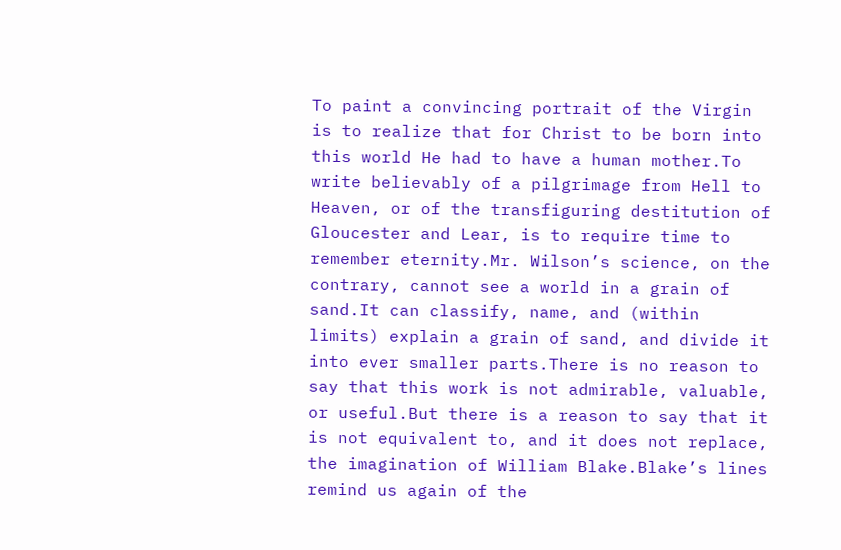To paint a convincing portrait of the Virgin is to realize that for Christ to be born into this world He had to have a human mother.To write believably of a pilgrimage from Hell to Heaven, or of the transfiguring destitution of Gloucester and Lear, is to require time to remember eternity.Mr. Wilson’s science, on the contrary, cannot see a world in a grain of sand.It can classify, name, and (within limits) explain a grain of sand, and divide it into ever smaller parts.There is no reason to say that this work is not admirable, valuable, or useful.But there is a reason to say that it is not equivalent to, and it does not replace, the imagination of William Blake.Blake’s lines remind us again of the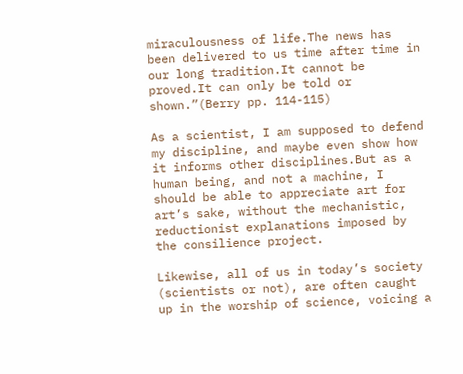miraculousness of life.The news has been delivered to us time after time in our long tradition.It cannot be proved.It can only be told or shown.”(Berry pp. 114-115)

As a scientist, I am supposed to defend my discipline, and maybe even show how it informs other disciplines.But as a human being, and not a machine, I should be able to appreciate art for art’s sake, without the mechanistic, reductionist explanations imposed by the consilience project.

Likewise, all of us in today’s society (scientists or not), are often caught up in the worship of science, voicing a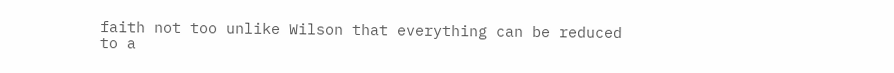faith not too unlike Wilson that everything can be reduced to a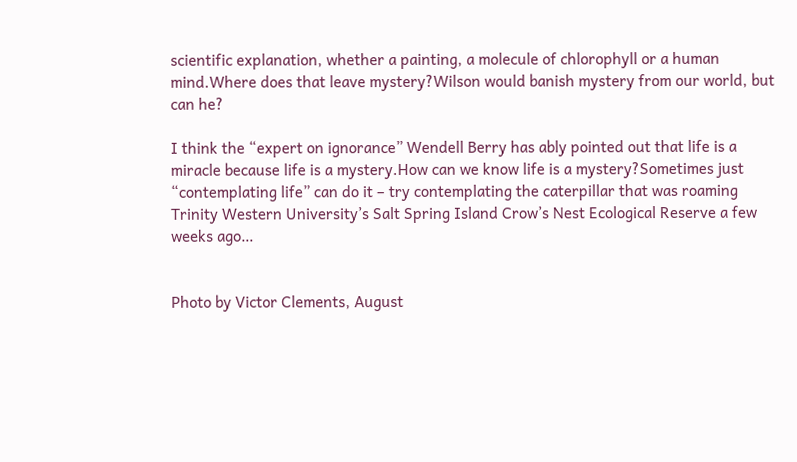scientific explanation, whether a painting, a molecule of chlorophyll or a human mind.Where does that leave mystery?Wilson would banish mystery from our world, but can he?

I think the “expert on ignorance” Wendell Berry has ably pointed out that life is a miracle because life is a mystery.How can we know life is a mystery?Sometimes just “contemplating life” can do it – try contemplating the caterpillar that was roaming Trinity Western University’s Salt Spring Island Crow’s Nest Ecological Reserve a few weeks ago…


Photo by Victor Clements, August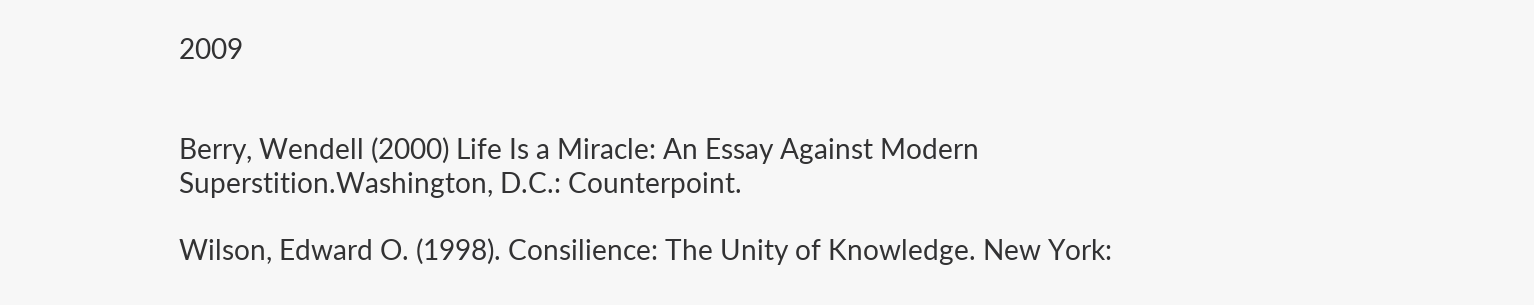2009


Berry, Wendell (2000) Life Is a Miracle: An Essay Against Modern Superstition.Washington, D.C.: Counterpoint.

Wilson, Edward O. (1998). Consilience: The Unity of Knowledge. New York: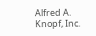Alfred A. Knopf, Inc.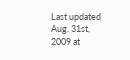Last updated Aug. 31st, 2009 at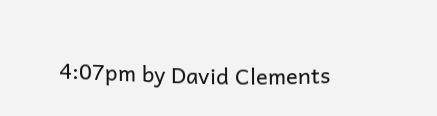4:07pm by David Clements